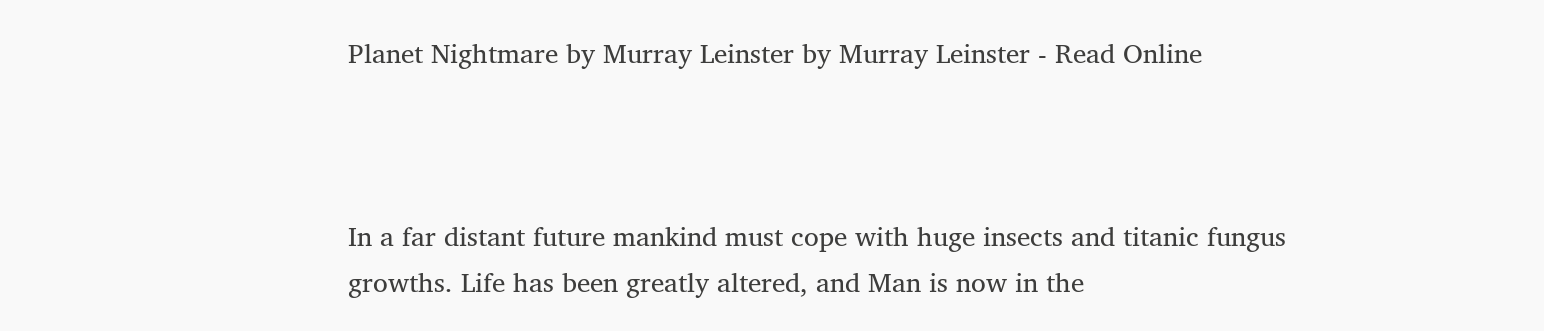Planet Nightmare by Murray Leinster by Murray Leinster - Read Online



In a far distant future mankind must cope with huge insects and titanic fungus growths. Life has been greatly altered, and Man is now in the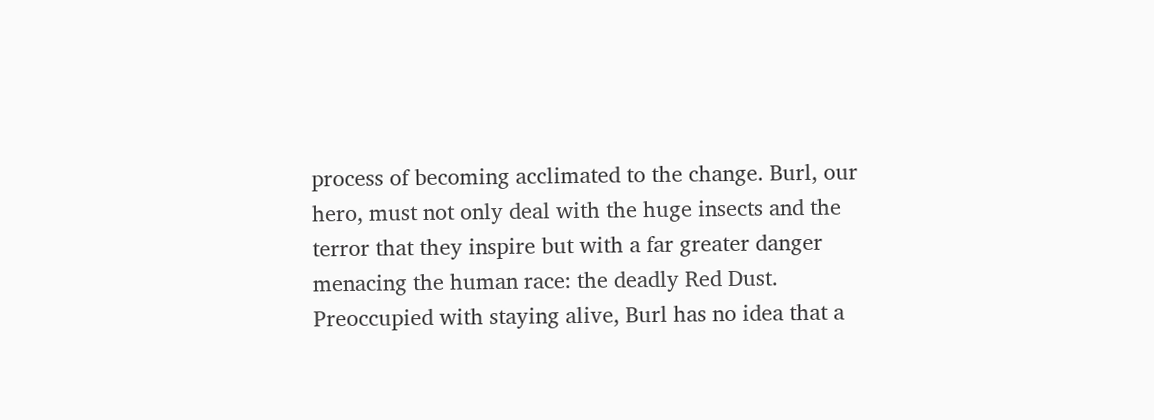process of becoming acclimated to the change. Burl, our hero, must not only deal with the huge insects and the terror that they inspire but with a far greater danger menacing the human race: the deadly Red Dust. Preoccupied with staying alive, Burl has no idea that a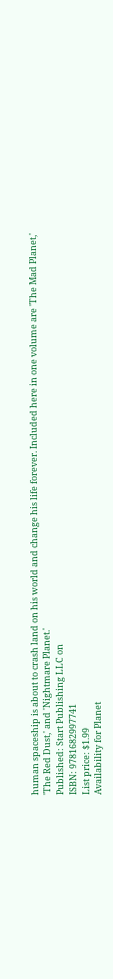human spaceship is about to crash land on his world and change his life forever. Included here in one volume are 'The Mad Planet,' 'The Red Dust,' and 'Nightmare Planet.'
Published: Start Publishing LLC on
ISBN: 9781682997741
List price: $1.99
Availability for Planet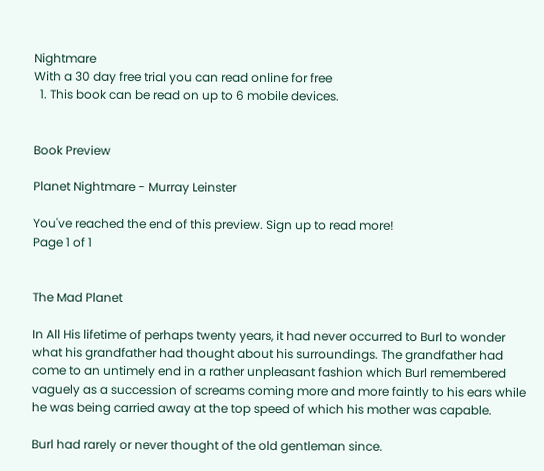Nightmare
With a 30 day free trial you can read online for free
  1. This book can be read on up to 6 mobile devices.


Book Preview

Planet Nightmare - Murray Leinster

You've reached the end of this preview. Sign up to read more!
Page 1 of 1


The Mad Planet

In All His lifetime of perhaps twenty years, it had never occurred to Burl to wonder what his grandfather had thought about his surroundings. The grandfather had come to an untimely end in a rather unpleasant fashion which Burl remembered vaguely as a succession of screams coming more and more faintly to his ears while he was being carried away at the top speed of which his mother was capable.

Burl had rarely or never thought of the old gentleman since.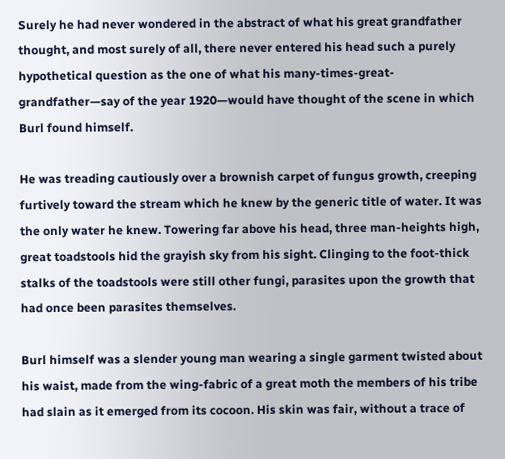Surely he had never wondered in the abstract of what his great grandfather thought, and most surely of all, there never entered his head such a purely hypothetical question as the one of what his many-times-great-grandfather—say of the year 1920—would have thought of the scene in which Burl found himself.

He was treading cautiously over a brownish carpet of fungus growth, creeping furtively toward the stream which he knew by the generic title of water. It was the only water he knew. Towering far above his head, three man-heights high, great toadstools hid the grayish sky from his sight. Clinging to the foot-thick stalks of the toadstools were still other fungi, parasites upon the growth that had once been parasites themselves.

Burl himself was a slender young man wearing a single garment twisted about his waist, made from the wing-fabric of a great moth the members of his tribe had slain as it emerged from its cocoon. His skin was fair, without a trace of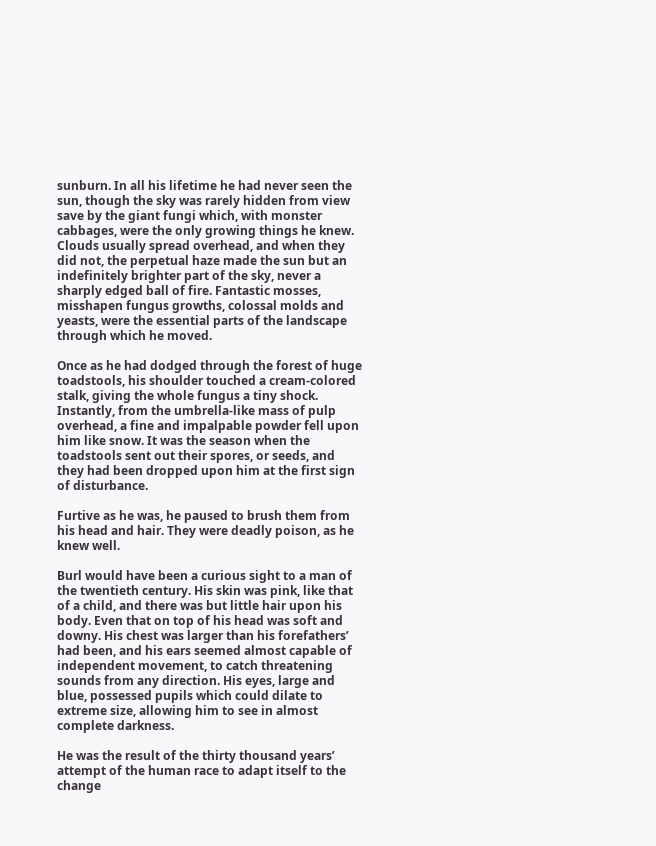sunburn. In all his lifetime he had never seen the sun, though the sky was rarely hidden from view save by the giant fungi which, with monster cabbages, were the only growing things he knew. Clouds usually spread overhead, and when they did not, the perpetual haze made the sun but an indefinitely brighter part of the sky, never a sharply edged ball of fire. Fantastic mosses, misshapen fungus growths, colossal molds and yeasts, were the essential parts of the landscape through which he moved.

Once as he had dodged through the forest of huge toadstools, his shoulder touched a cream-colored stalk, giving the whole fungus a tiny shock. Instantly, from the umbrella-like mass of pulp overhead, a fine and impalpable powder fell upon him like snow. It was the season when the toadstools sent out their spores, or seeds, and they had been dropped upon him at the first sign of disturbance.

Furtive as he was, he paused to brush them from his head and hair. They were deadly poison, as he knew well.

Burl would have been a curious sight to a man of the twentieth century. His skin was pink, like that of a child, and there was but little hair upon his body. Even that on top of his head was soft and downy. His chest was larger than his forefathers’ had been, and his ears seemed almost capable of independent movement, to catch threatening sounds from any direction. His eyes, large and blue, possessed pupils which could dilate to extreme size, allowing him to see in almost complete darkness.

He was the result of the thirty thousand years’ attempt of the human race to adapt itself to the change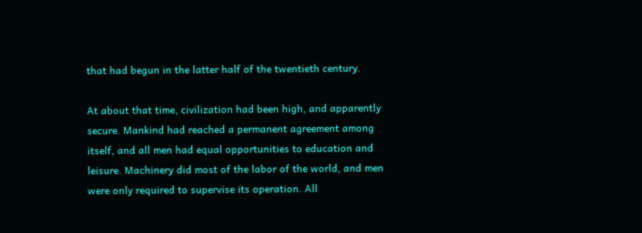that had begun in the latter half of the twentieth century.

At about that time, civilization had been high, and apparently secure. Mankind had reached a permanent agreement among itself, and all men had equal opportunities to education and leisure. Machinery did most of the labor of the world, and men were only required to supervise its operation. All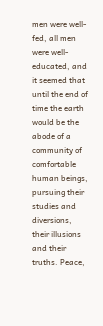men were well-fed, all men were well-educated, and it seemed that until the end of time the earth would be the abode of a community of comfortable human beings, pursuing their studies and diversions, their illusions and their truths. Peace,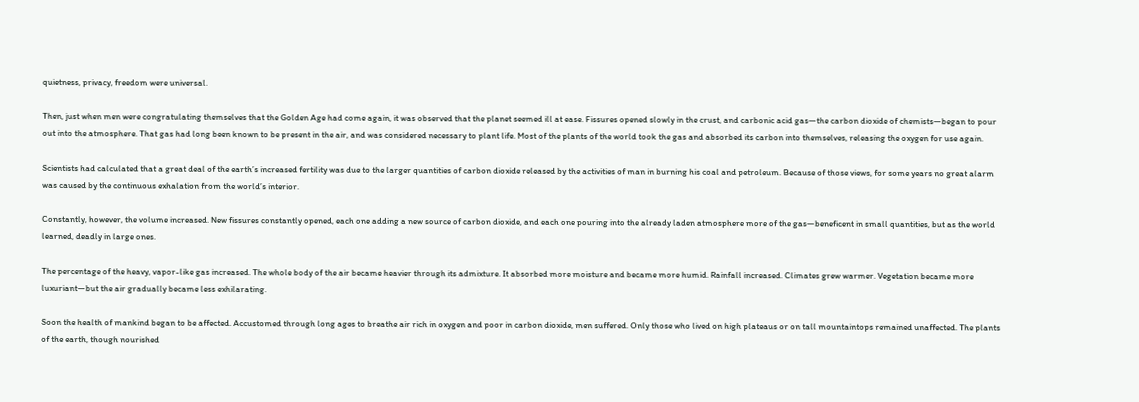quietness, privacy, freedom were universal.

Then, just when men were congratulating themselves that the Golden Age had come again, it was observed that the planet seemed ill at ease. Fissures opened slowly in the crust, and carbonic acid gas—the carbon dioxide of chemists—began to pour out into the atmosphere. That gas had long been known to be present in the air, and was considered necessary to plant life. Most of the plants of the world took the gas and absorbed its carbon into themselves, releasing the oxygen for use again.

Scientists had calculated that a great deal of the earth’s increased fertility was due to the larger quantities of carbon dioxide released by the activities of man in burning his coal and petroleum. Because of those views, for some years no great alarm was caused by the continuous exhalation from the world’s interior.

Constantly, however, the volume increased. New fissures constantly opened, each one adding a new source of carbon dioxide, and each one pouring into the already laden atmosphere more of the gas—beneficent in small quantities, but as the world learned, deadly in large ones.

The percentage of the heavy, vapor-like gas increased. The whole body of the air became heavier through its admixture. It absorbed more moisture and became more humid. Rainfall increased. Climates grew warmer. Vegetation became more luxuriant—but the air gradually became less exhilarating.

Soon the health of mankind began to be affected. Accustomed through long ages to breathe air rich in oxygen and poor in carbon dioxide, men suffered. Only those who lived on high plateaus or on tall mountaintops remained unaffected. The plants of the earth, though nourished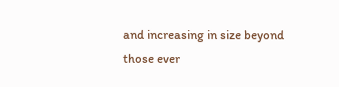and increasing in size beyond those ever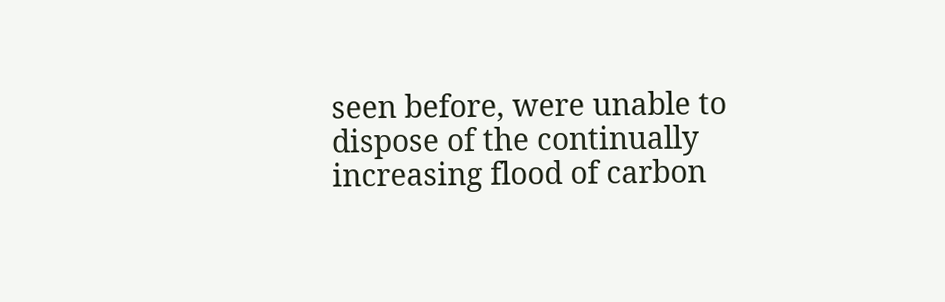seen before, were unable to dispose of the continually increasing flood of carbon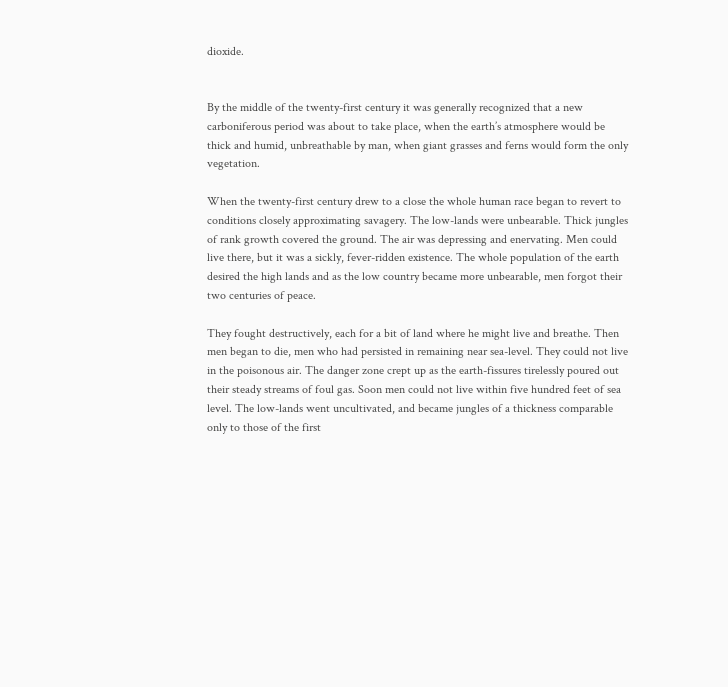dioxide.


By the middle of the twenty-first century it was generally recognized that a new carboniferous period was about to take place, when the earth’s atmosphere would be thick and humid, unbreathable by man, when giant grasses and ferns would form the only vegetation.

When the twenty-first century drew to a close the whole human race began to revert to conditions closely approximating savagery. The low-lands were unbearable. Thick jungles of rank growth covered the ground. The air was depressing and enervating. Men could live there, but it was a sickly, fever-ridden existence. The whole population of the earth desired the high lands and as the low country became more unbearable, men forgot their two centuries of peace.

They fought destructively, each for a bit of land where he might live and breathe. Then men began to die, men who had persisted in remaining near sea-level. They could not live in the poisonous air. The danger zone crept up as the earth-fissures tirelessly poured out their steady streams of foul gas. Soon men could not live within five hundred feet of sea level. The low-lands went uncultivated, and became jungles of a thickness comparable only to those of the first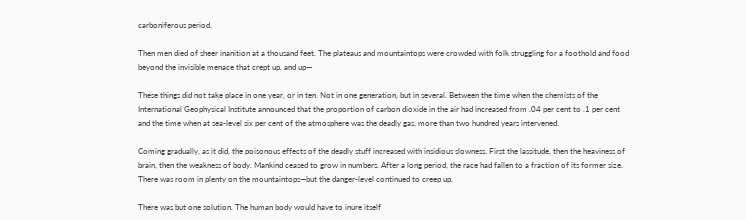carboniferous period.

Then men died of sheer inanition at a thousand feet. The plateaus and mountaintops were crowded with folk struggling for a foothold and food beyond the invisible menace that crept up, and up—

These things did not take place in one year, or in ten. Not in one generation, but in several. Between the time when the chemists of the International Geophysical Institute announced that the proportion of carbon dioxide in the air had increased from .04 per cent to .1 per cent and the time when at sea-level six per cent of the atmosphere was the deadly gas, more than two hundred years intervened.

Coming gradually, as it did, the poisonous effects of the deadly stuff increased with insidious slowness. First the lassitude, then the heaviness of brain, then the weakness of body. Mankind ceased to grow in numbers. After a long period, the race had fallen to a fraction of its former size. There was room in plenty on the mountaintops—but the danger-level continued to creep up.

There was but one solution. The human body would have to inure itself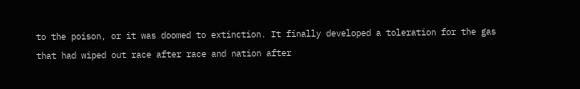to the poison, or it was doomed to extinction. It finally developed a toleration for the gas that had wiped out race after race and nation after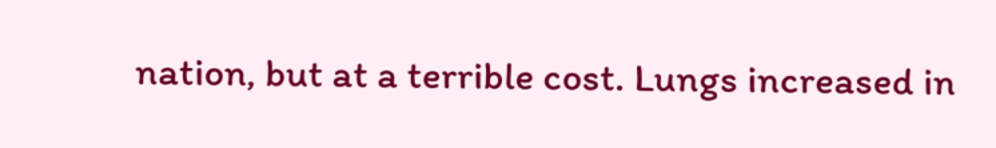nation, but at a terrible cost. Lungs increased in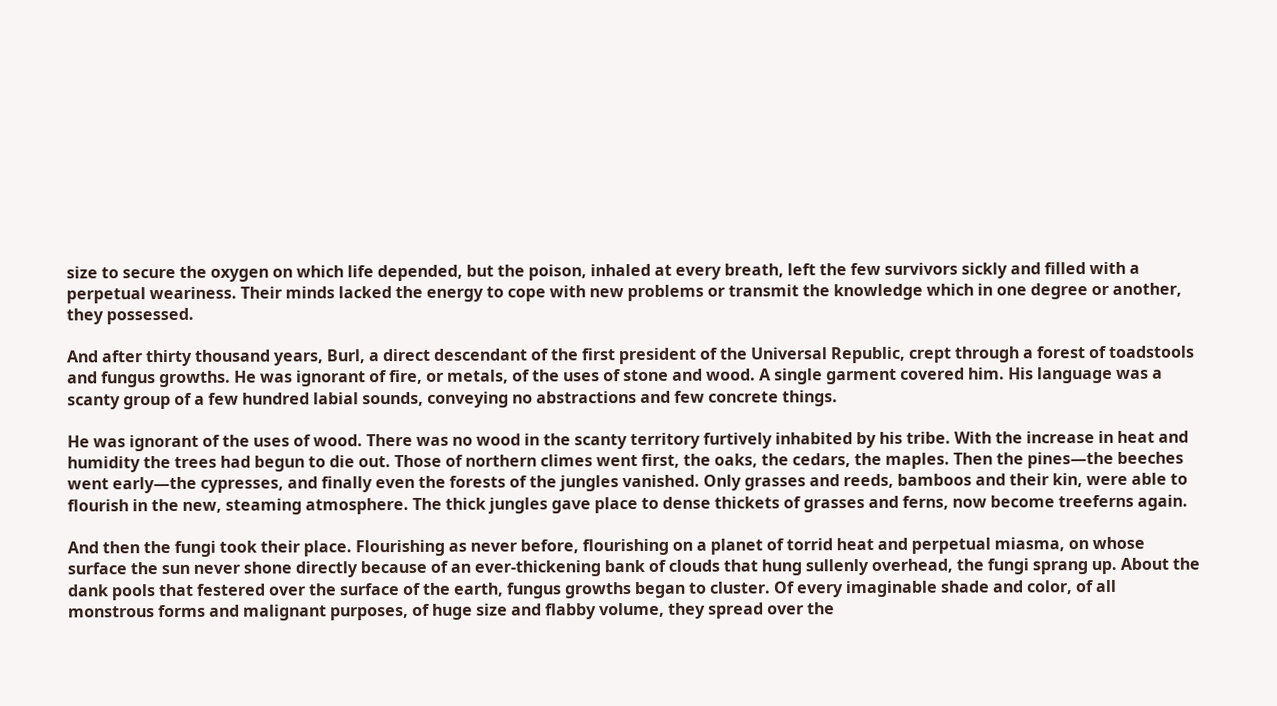size to secure the oxygen on which life depended, but the poison, inhaled at every breath, left the few survivors sickly and filled with a perpetual weariness. Their minds lacked the energy to cope with new problems or transmit the knowledge which in one degree or another, they possessed.

And after thirty thousand years, Burl, a direct descendant of the first president of the Universal Republic, crept through a forest of toadstools and fungus growths. He was ignorant of fire, or metals, of the uses of stone and wood. A single garment covered him. His language was a scanty group of a few hundred labial sounds, conveying no abstractions and few concrete things.

He was ignorant of the uses of wood. There was no wood in the scanty territory furtively inhabited by his tribe. With the increase in heat and humidity the trees had begun to die out. Those of northern climes went first, the oaks, the cedars, the maples. Then the pines—the beeches went early—the cypresses, and finally even the forests of the jungles vanished. Only grasses and reeds, bamboos and their kin, were able to flourish in the new, steaming atmosphere. The thick jungles gave place to dense thickets of grasses and ferns, now become treeferns again.

And then the fungi took their place. Flourishing as never before, flourishing on a planet of torrid heat and perpetual miasma, on whose surface the sun never shone directly because of an ever-thickening bank of clouds that hung sullenly overhead, the fungi sprang up. About the dank pools that festered over the surface of the earth, fungus growths began to cluster. Of every imaginable shade and color, of all monstrous forms and malignant purposes, of huge size and flabby volume, they spread over the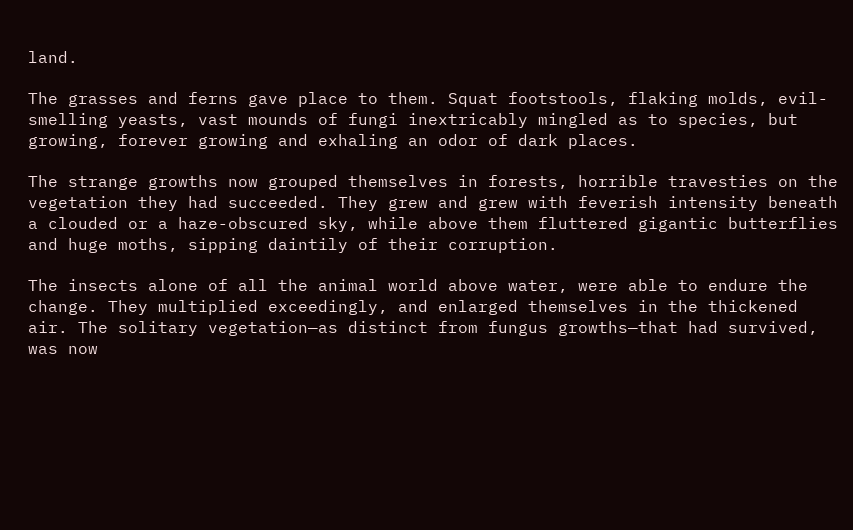land.

The grasses and ferns gave place to them. Squat footstools, flaking molds, evil-smelling yeasts, vast mounds of fungi inextricably mingled as to species, but growing, forever growing and exhaling an odor of dark places.

The strange growths now grouped themselves in forests, horrible travesties on the vegetation they had succeeded. They grew and grew with feverish intensity beneath a clouded or a haze-obscured sky, while above them fluttered gigantic butterflies and huge moths, sipping daintily of their corruption.

The insects alone of all the animal world above water, were able to endure the change. They multiplied exceedingly, and enlarged themselves in the thickened air. The solitary vegetation—as distinct from fungus growths—that had survived, was now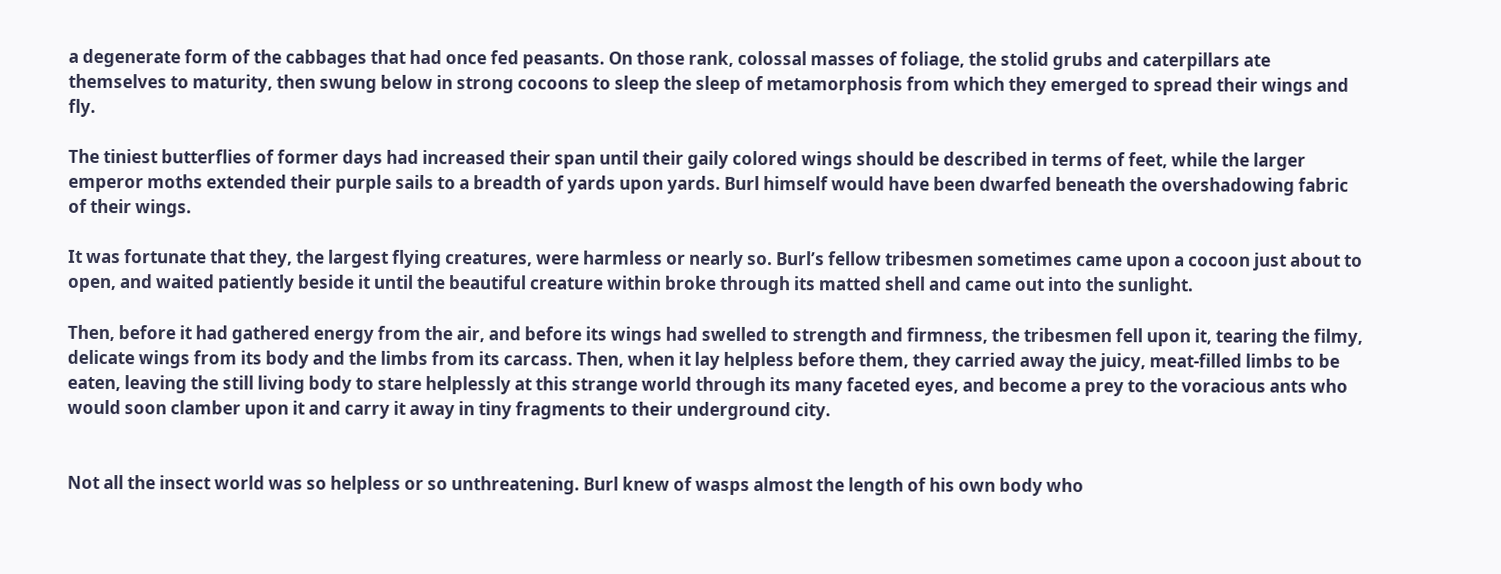a degenerate form of the cabbages that had once fed peasants. On those rank, colossal masses of foliage, the stolid grubs and caterpillars ate themselves to maturity, then swung below in strong cocoons to sleep the sleep of metamorphosis from which they emerged to spread their wings and fly.

The tiniest butterflies of former days had increased their span until their gaily colored wings should be described in terms of feet, while the larger emperor moths extended their purple sails to a breadth of yards upon yards. Burl himself would have been dwarfed beneath the overshadowing fabric of their wings.

It was fortunate that they, the largest flying creatures, were harmless or nearly so. Burl’s fellow tribesmen sometimes came upon a cocoon just about to open, and waited patiently beside it until the beautiful creature within broke through its matted shell and came out into the sunlight.

Then, before it had gathered energy from the air, and before its wings had swelled to strength and firmness, the tribesmen fell upon it, tearing the filmy, delicate wings from its body and the limbs from its carcass. Then, when it lay helpless before them, they carried away the juicy, meat-filled limbs to be eaten, leaving the still living body to stare helplessly at this strange world through its many faceted eyes, and become a prey to the voracious ants who would soon clamber upon it and carry it away in tiny fragments to their underground city.


Not all the insect world was so helpless or so unthreatening. Burl knew of wasps almost the length of his own body who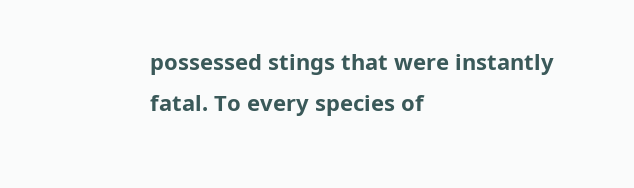possessed stings that were instantly fatal. To every species of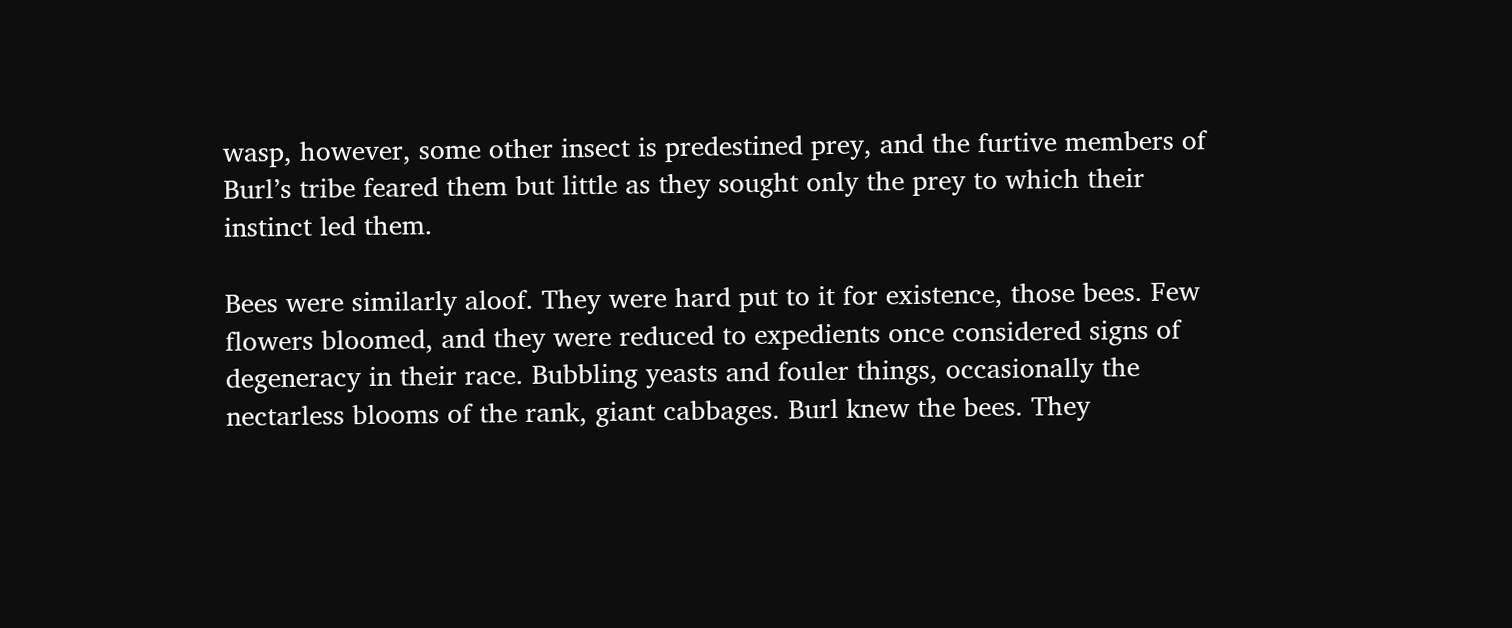wasp, however, some other insect is predestined prey, and the furtive members of Burl’s tribe feared them but little as they sought only the prey to which their instinct led them.

Bees were similarly aloof. They were hard put to it for existence, those bees. Few flowers bloomed, and they were reduced to expedients once considered signs of degeneracy in their race. Bubbling yeasts and fouler things, occasionally the nectarless blooms of the rank, giant cabbages. Burl knew the bees. They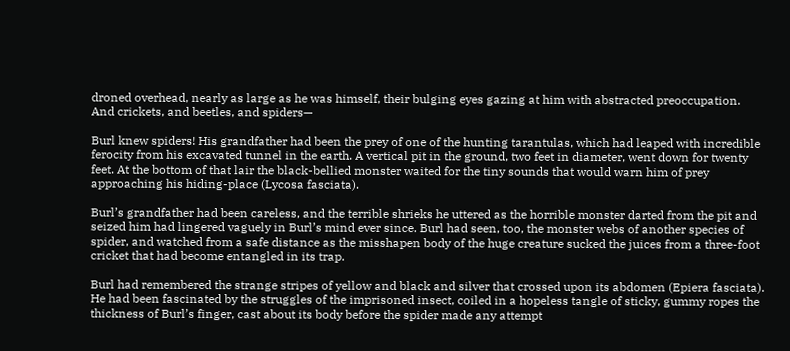droned overhead, nearly as large as he was himself, their bulging eyes gazing at him with abstracted preoccupation. And crickets, and beetles, and spiders—

Burl knew spiders! His grandfather had been the prey of one of the hunting tarantulas, which had leaped with incredible ferocity from his excavated tunnel in the earth. A vertical pit in the ground, two feet in diameter, went down for twenty feet. At the bottom of that lair the black-bellied monster waited for the tiny sounds that would warn him of prey approaching his hiding-place (Lycosa fasciata).

Burl’s grandfather had been careless, and the terrible shrieks he uttered as the horrible monster darted from the pit and seized him had lingered vaguely in Burl’s mind ever since. Burl had seen, too, the monster webs of another species of spider, and watched from a safe distance as the misshapen body of the huge creature sucked the juices from a three-foot cricket that had become entangled in its trap.

Burl had remembered the strange stripes of yellow and black and silver that crossed upon its abdomen (Epiera fasciata). He had been fascinated by the struggles of the imprisoned insect, coiled in a hopeless tangle of sticky, gummy ropes the thickness of Burl’s finger, cast about its body before the spider made any attempt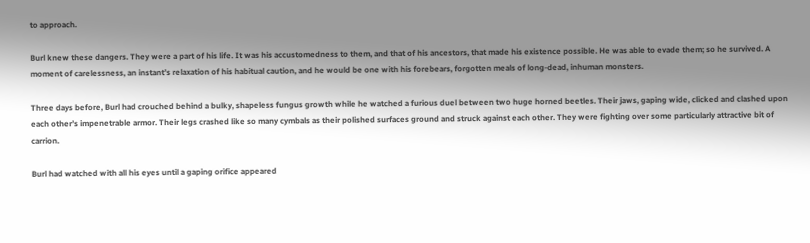to approach.

Burl knew these dangers. They were a part of his life. It was his accustomedness to them, and that of his ancestors, that made his existence possible. He was able to evade them; so he survived. A moment of carelessness, an instant’s relaxation of his habitual caution, and he would be one with his forebears, forgotten meals of long-dead, inhuman monsters.

Three days before, Burl had crouched behind a bulky, shapeless fungus growth while he watched a furious duel between two huge horned beetles. Their jaws, gaping wide, clicked and clashed upon each other’s impenetrable armor. Their legs crashed like so many cymbals as their polished surfaces ground and struck against each other. They were fighting over some particularly attractive bit of carrion.

Burl had watched with all his eyes until a gaping orifice appeared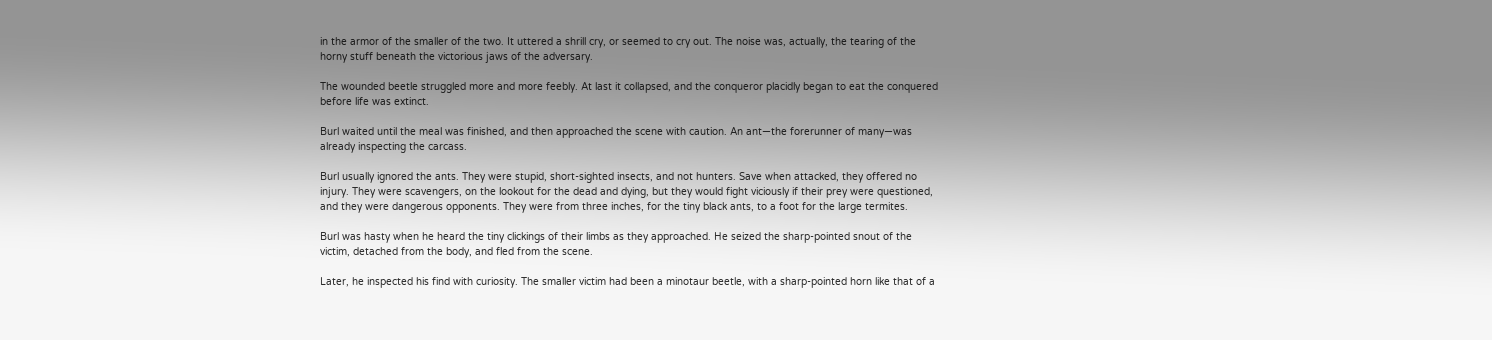in the armor of the smaller of the two. It uttered a shrill cry, or seemed to cry out. The noise was, actually, the tearing of the horny stuff beneath the victorious jaws of the adversary.

The wounded beetle struggled more and more feebly. At last it collapsed, and the conqueror placidly began to eat the conquered before life was extinct.

Burl waited until the meal was finished, and then approached the scene with caution. An ant—the forerunner of many—was already inspecting the carcass.

Burl usually ignored the ants. They were stupid, short-sighted insects, and not hunters. Save when attacked, they offered no injury. They were scavengers, on the lookout for the dead and dying, but they would fight viciously if their prey were questioned, and they were dangerous opponents. They were from three inches, for the tiny black ants, to a foot for the large termites.

Burl was hasty when he heard the tiny clickings of their limbs as they approached. He seized the sharp-pointed snout of the victim, detached from the body, and fled from the scene.

Later, he inspected his find with curiosity. The smaller victim had been a minotaur beetle, with a sharp-pointed horn like that of a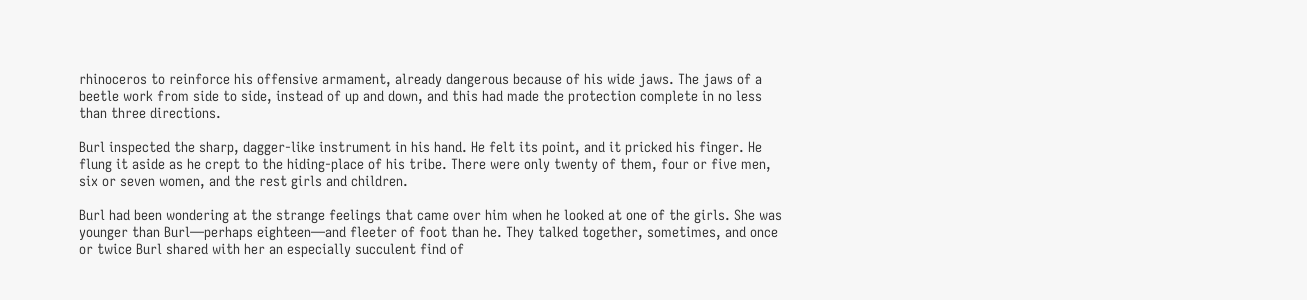rhinoceros to reinforce his offensive armament, already dangerous because of his wide jaws. The jaws of a beetle work from side to side, instead of up and down, and this had made the protection complete in no less than three directions.

Burl inspected the sharp, dagger-like instrument in his hand. He felt its point, and it pricked his finger. He flung it aside as he crept to the hiding-place of his tribe. There were only twenty of them, four or five men, six or seven women, and the rest girls and children.

Burl had been wondering at the strange feelings that came over him when he looked at one of the girls. She was younger than Burl—perhaps eighteen—and fleeter of foot than he. They talked together, sometimes, and once or twice Burl shared with her an especially succulent find of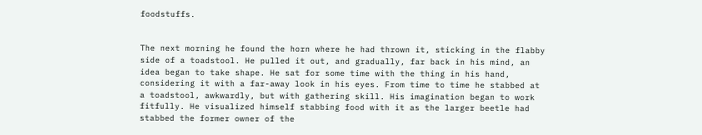foodstuffs.


The next morning he found the horn where he had thrown it, sticking in the flabby side of a toadstool. He pulled it out, and gradually, far back in his mind, an idea began to take shape. He sat for some time with the thing in his hand, considering it with a far-away look in his eyes. From time to time he stabbed at a toadstool, awkwardly, but with gathering skill. His imagination began to work fitfully. He visualized himself stabbing food with it as the larger beetle had stabbed the former owner of the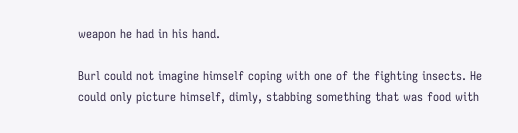weapon he had in his hand.

Burl could not imagine himself coping with one of the fighting insects. He could only picture himself, dimly, stabbing something that was food with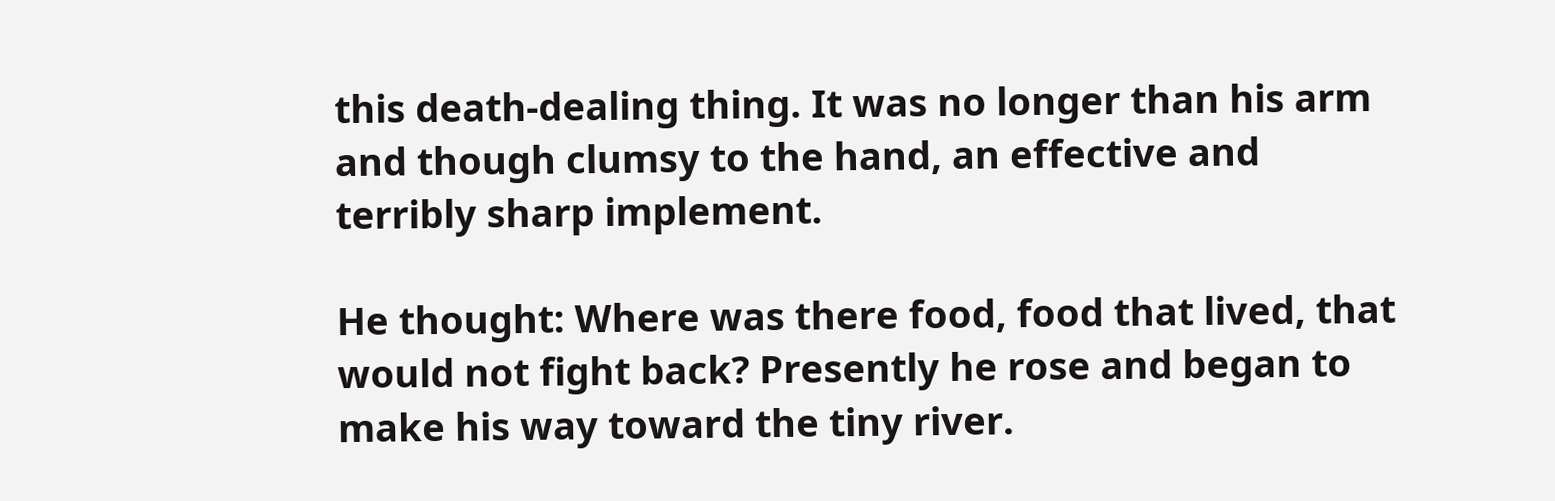this death-dealing thing. It was no longer than his arm and though clumsy to the hand, an effective and terribly sharp implement.

He thought: Where was there food, food that lived, that would not fight back? Presently he rose and began to make his way toward the tiny river.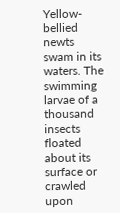Yellow-bellied newts swam in its waters. The swimming larvae of a thousand insects floated about its surface or crawled upon